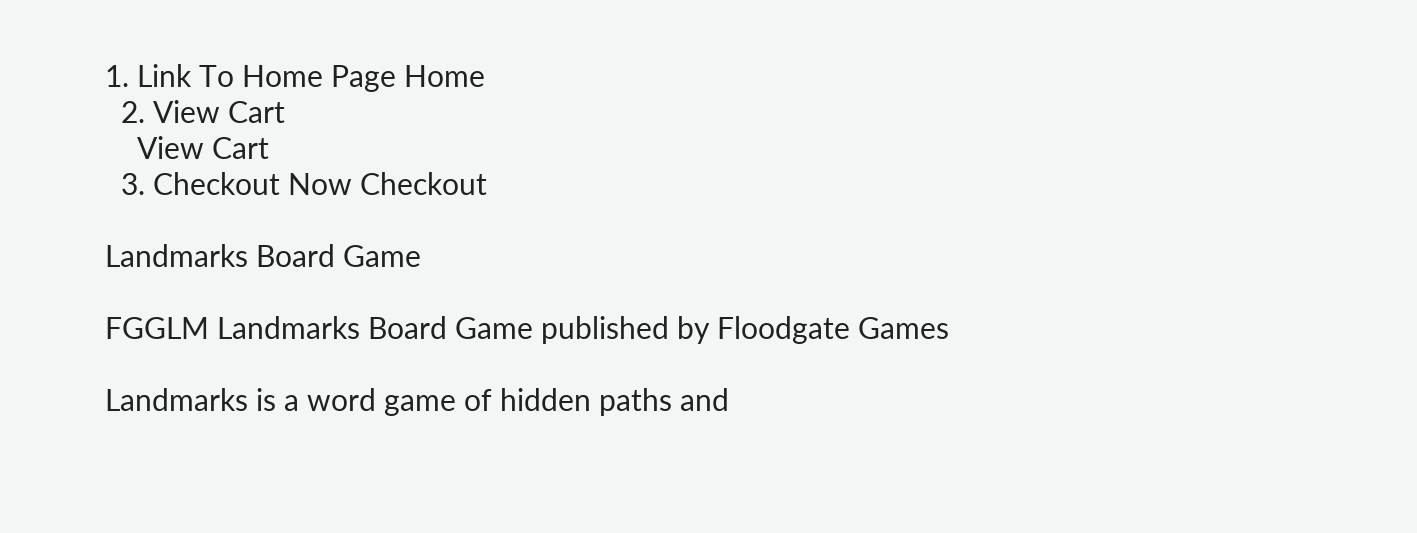1. Link To Home Page Home
  2. View Cart
    View Cart
  3. Checkout Now Checkout

Landmarks Board Game

FGGLM Landmarks Board Game published by Floodgate Games

Landmarks is a word game of hidden paths and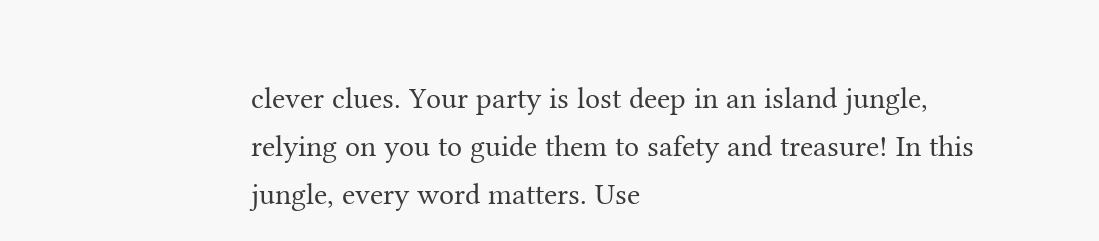clever clues. Your party is lost deep in an island jungle, relying on you to guide them to safety and treasure! In this jungle, every word matters. Use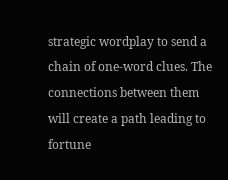strategic wordplay to send a chain of one-word clues. The connections between them will create a path leading to fortune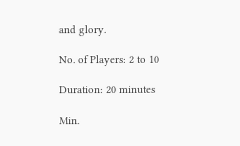and glory.

No. of Players: 2 to 10

Duration: 20 minutes

Min.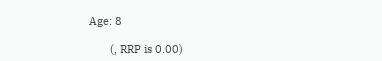Age: 8

       (, RRP is 0.00)